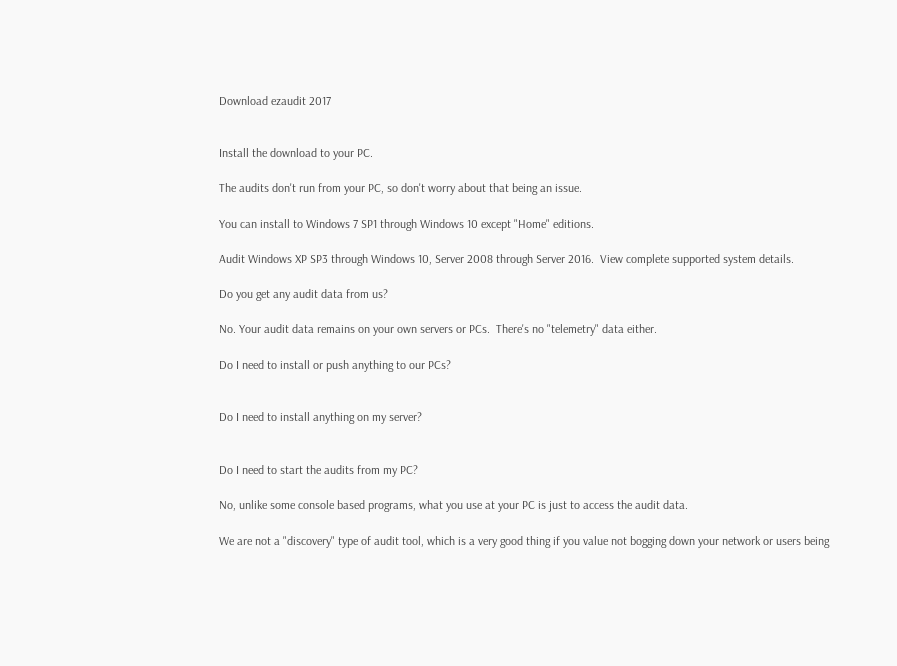Download ezaudit 2017


Install the download to your PC.

The audits don't run from your PC, so don't worry about that being an issue.

You can install to Windows 7 SP1 through Windows 10 except "Home" editions.

Audit Windows XP SP3 through Windows 10, Server 2008 through Server 2016.  View complete supported system details.

Do you get any audit data from us?

No. Your audit data remains on your own servers or PCs.  There's no "telemetry" data either.

Do I need to install or push anything to our PCs?


Do I need to install anything on my server?


Do I need to start the audits from my PC?

No, unlike some console based programs, what you use at your PC is just to access the audit data.

We are not a "discovery" type of audit tool, which is a very good thing if you value not bogging down your network or users being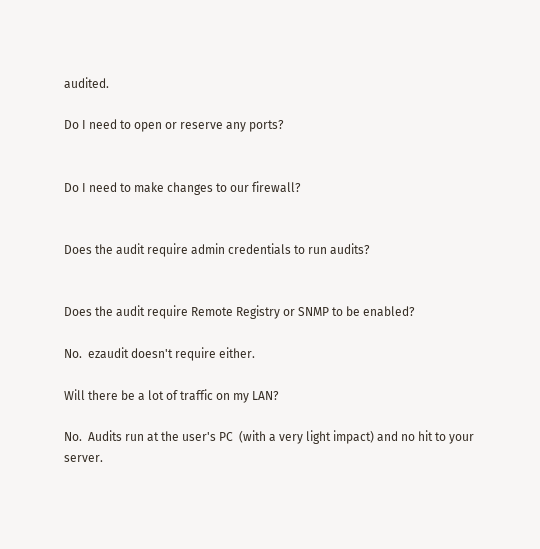audited.

Do I need to open or reserve any ports?


Do I need to make changes to our firewall?


Does the audit require admin credentials to run audits?


Does the audit require Remote Registry or SNMP to be enabled?

No.  ezaudit doesn't require either.

Will there be a lot of traffic on my LAN?

No.  Audits run at the user's PC  (with a very light impact) and no hit to your server.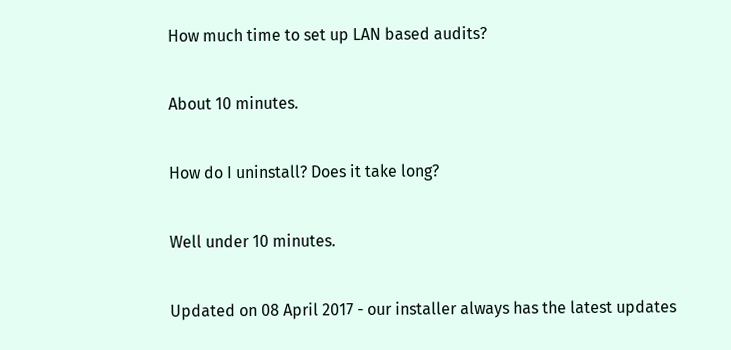How much time to set up LAN based audits?

About 10 minutes.

How do I uninstall? Does it take long?

Well under 10 minutes.

Updated on 08 April 2017 - our installer always has the latest updates